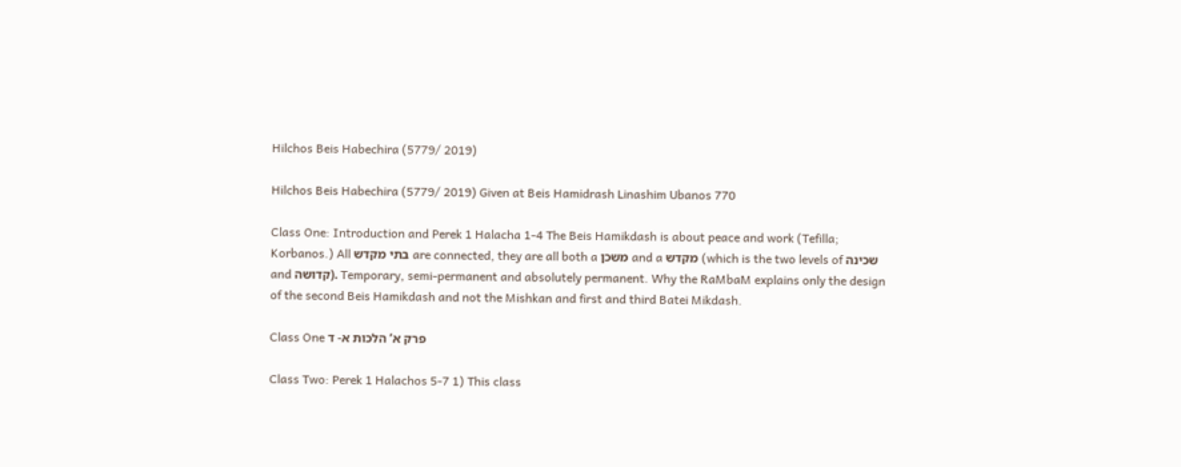Hilchos Beis Habechira (5779/ 2019)

Hilchos Beis Habechira (5779/ 2019) Given at Beis Hamidrash Linashim Ubanos 770

Class One: Introduction and Perek 1 Halacha 1-4 The Beis Hamikdash is about peace and work (Tefilla; Korbanos.) All בתי מקדש are connected, they are all both a משכן and a מקדש (which is the two levels of שכינה and קדושה). Temporary, semi-permanent and absolutely permanent. Why the RaMbaM explains only the design of the second Beis Hamikdash and not the Mishkan and first and third Batei Mikdash.

Class One פרק א’ הלכות א- ד

Class Two: Perek 1 Halachos 5-7 1) This class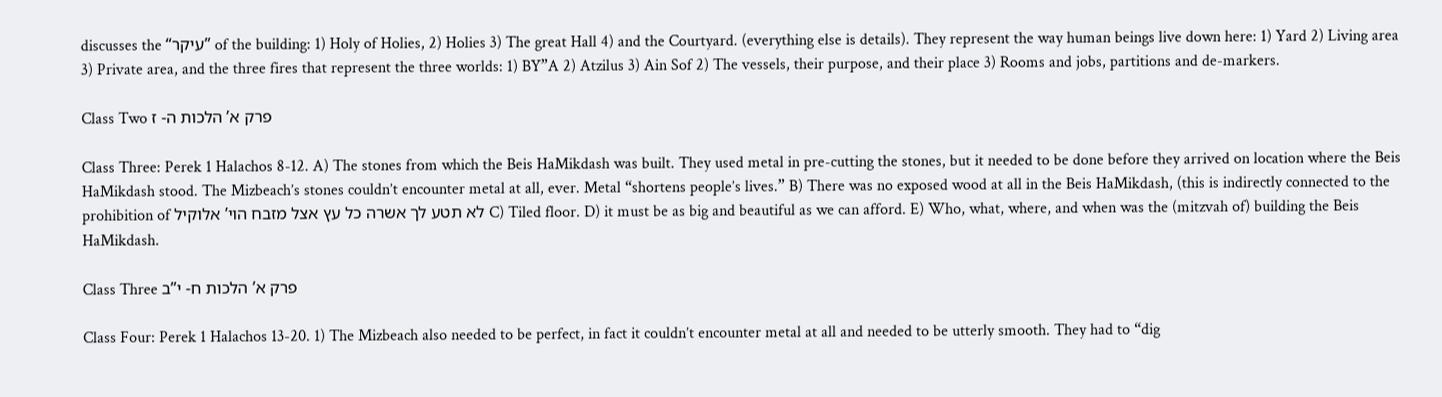discusses the “עיקר” of the building: 1) Holy of Holies, 2) Holies 3) The great Hall 4) and the Courtyard. (everything else is details). They represent the way human beings live down here: 1) Yard 2) Living area 3) Private area, and the three fires that represent the three worlds: 1) BY”A 2) Atzilus 3) Ain Sof 2) The vessels, their purpose, and their place 3) Rooms and jobs, partitions and de-markers.

Class Two פרק א’ הלכות ה- ז

Class Three: Perek 1 Halachos 8-12. A) The stones from which the Beis HaMikdash was built. They used metal in pre-cutting the stones, but it needed to be done before they arrived on location where the Beis HaMikdash stood. The Mizbeach’s stones couldn’t encounter metal at all, ever. Metal “shortens people’s lives.” B) There was no exposed wood at all in the Beis HaMikdash, (this is indirectly connected to the prohibition of לא תטע לך אשרה כל עץ אצל מזבח הוי’ אלוקיל C) Tiled floor. D) it must be as big and beautiful as we can afford. E) Who, what, where, and when was the (mitzvah of) building the Beis HaMikdash.

Class Three פרק א’ הלכות ח- י”ב

Class Four: Perek 1 Halachos 13-20. 1) The Mizbeach also needed to be perfect, in fact it couldn’t encounter metal at all and needed to be utterly smooth. They had to “dig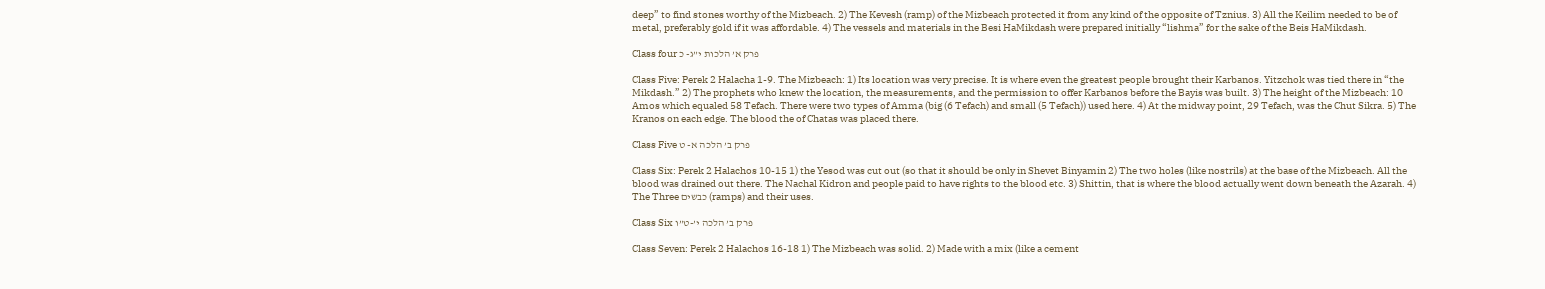deep” to find stones worthy of the Mizbeach. 2) The Kevesh (ramp) of the Mizbeach protected it from any kind of the opposite of Tznius. 3) All the Keilim needed to be of metal, preferably gold if it was affordable. 4) The vessels and materials in the Besi HaMikdash were prepared initially “lishma” for the sake of the Beis HaMikdash.

Class four פרק א’ הלכות י”ג- כ

Class Five: Perek 2 Halacha 1-9. The Mizbeach: 1) Its location was very precise. It is where even the greatest people brought their Karbanos. Yitzchok was tied there in “the Mikdash.” 2) The prophets who knew the location, the measurements, and the permission to offer Karbanos before the Bayis was built. 3) The height of the Mizbeach: 10 Amos which equaled 58 Tefach. There were two types of Amma (big (6 Tefach) and small (5 Tefach)) used here. 4) At the midway point, 29 Tefach, was the Chut Sikra. 5) The Kranos on each edge. The blood the of Chatas was placed there.

Class Five פרק ב’ הלכה א- ט

Class Six: Perek 2 Halachos 10-15 1) the Yesod was cut out (so that it should be only in Shevet Binyamin 2) The two holes (like nostrils) at the base of the Mizbeach. All the blood was drained out there. The Nachal Kidron and people paid to have rights to the blood etc. 3) Shittin, that is where the blood actually went down beneath the Azarah. 4) The Three כבשים (ramps) and their uses.

Class Six פרק ב’ הלכה י’-ט”ו

Class Seven: Perek 2 Halachos 16-18 1) The Mizbeach was solid. 2) Made with a mix (like a cement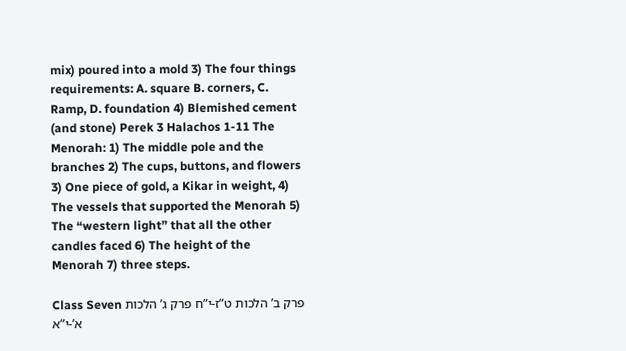mix) poured into a mold 3) The four things requirements: A. square B. corners, C. Ramp, D. foundation 4) Blemished cement (and stone) Perek 3 Halachos 1-11 The Menorah: 1) The middle pole and the branches 2) The cups, buttons, and flowers 3) One piece of gold, a Kikar in weight, 4) The vessels that supported the Menorah 5) The “western light” that all the other candles faced 6) The height of the Menorah 7) three steps.

Class Seven פרק ב’ הלכות ט”ז-י”ח פרק ג’ הלכות א’-י”א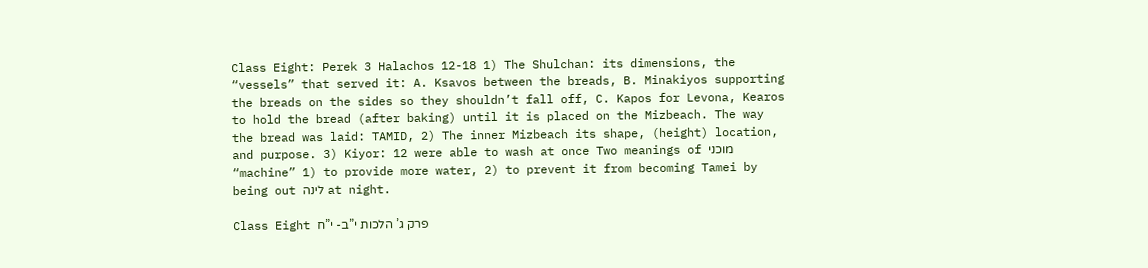Class Eight: Perek 3 Halachos 12-18 1) The Shulchan: its dimensions, the “vessels” that served it: A. Ksavos between the breads, B. Minakiyos supporting the breads on the sides so they shouldn’t fall off, C. Kapos for Levona, Kearos to hold the bread (after baking) until it is placed on the Mizbeach. The way the bread was laid: TAMID, 2) The inner Mizbeach its shape, (height) location, and purpose. 3) Kiyor: 12 were able to wash at once Two meanings of מוכני “machine” 1) to provide more water, 2) to prevent it from becoming Tamei by being out לינה at night.

Class Eight פרק ג’ הלכות י”ב- י”ח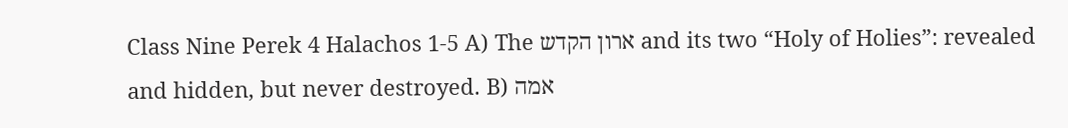Class Nine Perek 4 Halachos 1-5 A) The ארון הקדש and its two “Holy of Holies”: revealed and hidden, but never destroyed. B) אמה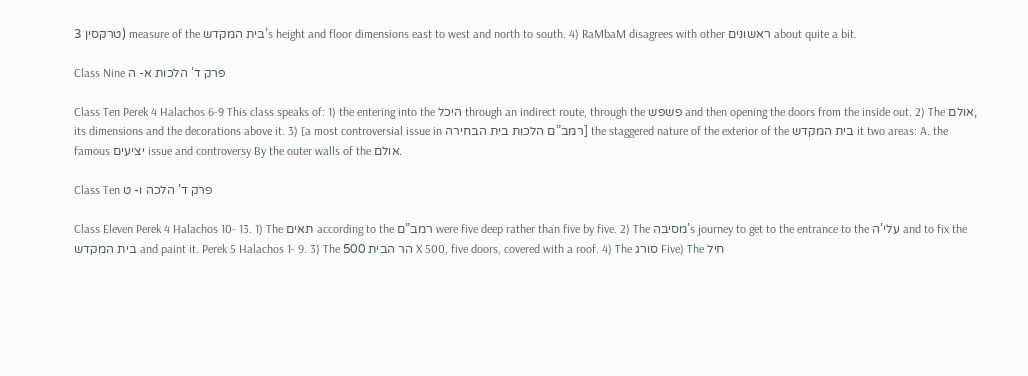טרקסין 3) measure of the בית המקדש’s height and floor dimensions east to west and north to south. 4) RaMbaM disagrees with other ראשונים about quite a bit.

Class Nine פרק ד’ הלכות א- ה

Class Ten Perek 4 Halachos 6-9 This class speaks of: 1) the entering into the היכל through an indirect route, through the פשפש and then opening the doors from the inside out. 2) The אולם, its dimensions and the decorations above it. 3) [a most controversial issue in רמב”ם הלכות בית הבחירה] the staggered nature of the exterior of the בית המקדש it two areas: A. the famous יציעים issue and controversy By the outer walls of the אולם.

Class Ten פרק ד’ הלכה ו- ט

Class Eleven Perek 4 Halachos 10- 13. 1) The תאים according to the רמב”ם were five deep rather than five by five. 2) The מסיבה’s journey to get to the entrance to the עלי’ה and to fix the בית המקדש and paint it. Perek 5 Halachos 1- 9. 3) The הר הבית 500 X 500, five doors, covered with a roof. 4) The סורג Five) The חיל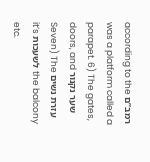according to the רמב”ם was a platform called a parapet. 6) The gates, doors, and שער נקנור Seven) The עזרת נשים it’s לשעכות the balcony etc.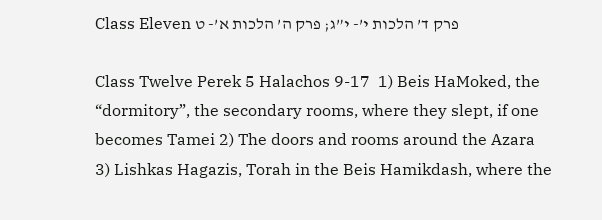Class Eleven פרק ד’ הלכות י’- י”ג; פרק ה’ הלכות א’- ט

Class Twelve Perek 5 Halachos 9-17  1) Beis HaMoked, the “dormitory”, the secondary rooms, where they slept, if one becomes Tamei 2) The doors and rooms around the Azara 3) Lishkas Hagazis, Torah in the Beis Hamikdash, where the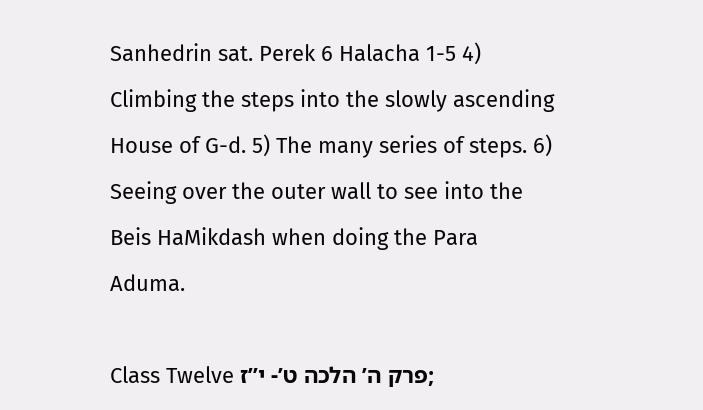Sanhedrin sat. Perek 6 Halacha 1-5 4) Climbing the steps into the slowly ascending House of G-d. 5) The many series of steps. 6) Seeing over the outer wall to see into the Beis HaMikdash when doing the Para Aduma.

Class Twelve פרק ה’ הלכה ט’- י”ז;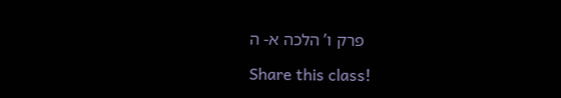פרק ו’ הלכה א- ה

Share this class!